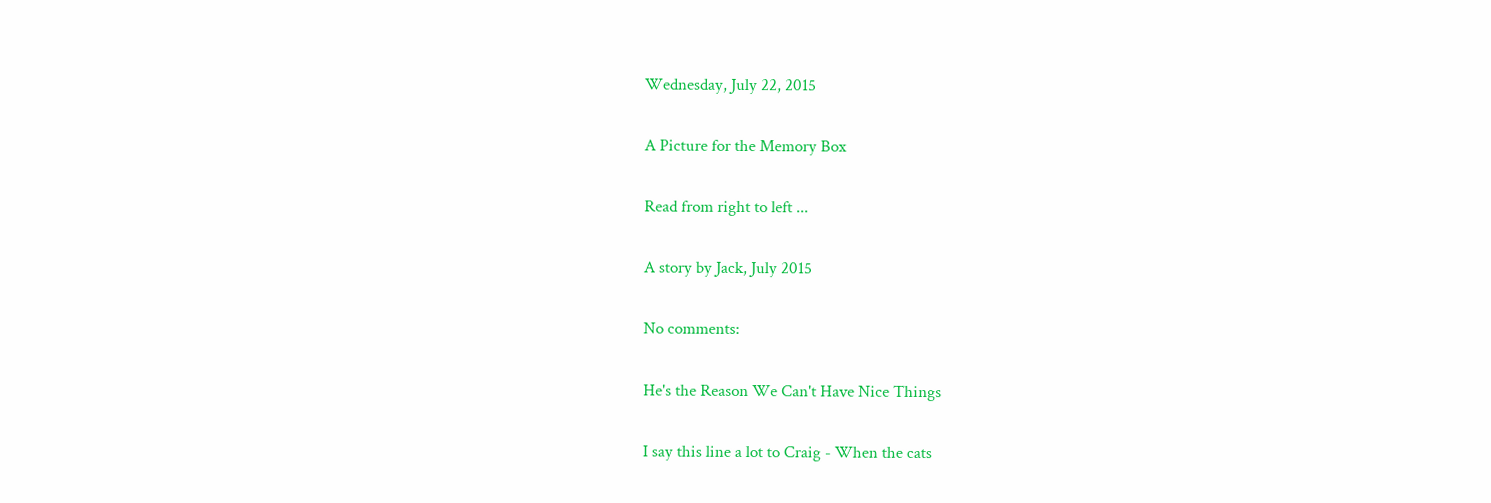Wednesday, July 22, 2015

A Picture for the Memory Box

Read from right to left ...

A story by Jack, July 2015

No comments:

He's the Reason We Can't Have Nice Things

I say this line a lot to Craig - When the cats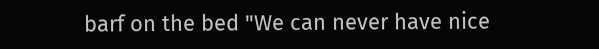barf on the bed "We can never have nice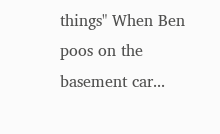things" When Ben poos on the basement car...